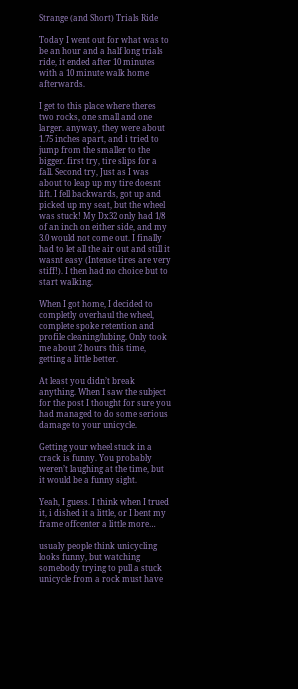Strange (and Short) Trials Ride

Today I went out for what was to be an hour and a half long trials ride, it ended after 10 minutes with a 10 minute walk home afterwards.

I get to this place where theres two rocks, one small and one larger. anyway, they were about 1.75 inches apart, and i tried to jump from the smaller to the bigger. first try, tire slips for a fall. Second try, Just as I was about to leap up my tire doesnt lift. I fell backwards, got up and picked up my seat, but the wheel was stuck! My Dx32 only had 1/8 of an inch on either side, and my 3.0 would not come out. I finally had to let all the air out and still it wasnt easy (Intense tires are very stiff!). I then had no choice but to start walking.

When I got home, I decided to completly overhaul the wheel, complete spoke retention and profile cleaning/lubing. Only took me about 2 hours this time, getting a little better.

At least you didn’t break anything. When I saw the subject for the post I thought for sure you had managed to do some serious damage to your unicycle.

Getting your wheel stuck in a crack is funny. You probably weren’t laughing at the time, but it would be a funny sight.

Yeah, I guess. I think when I trued it, i dished it a little, or I bent my frame offcenter a little more…

usualy people think unicycling looks funny, but watching somebody trying to pull a stuck unicycle from a rock must have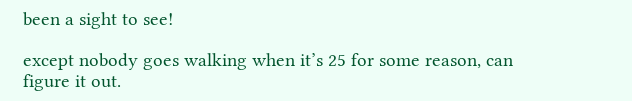been a sight to see!

except nobody goes walking when it’s 25 for some reason, can figure it out.